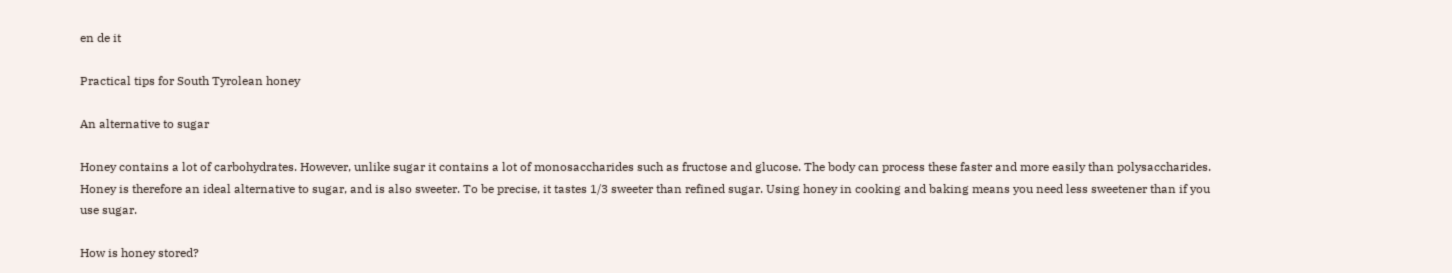en de it

Practical tips for South Tyrolean honey

An alternative to sugar

Honey contains a lot of carbohydrates. However, unlike sugar it contains a lot of monosaccharides such as fructose and glucose. The body can process these faster and more easily than polysaccharides. Honey is therefore an ideal alternative to sugar, and is also sweeter. To be precise, it tastes 1/3 sweeter than refined sugar. Using honey in cooking and baking means you need less sweetener than if you use sugar.

How is honey stored?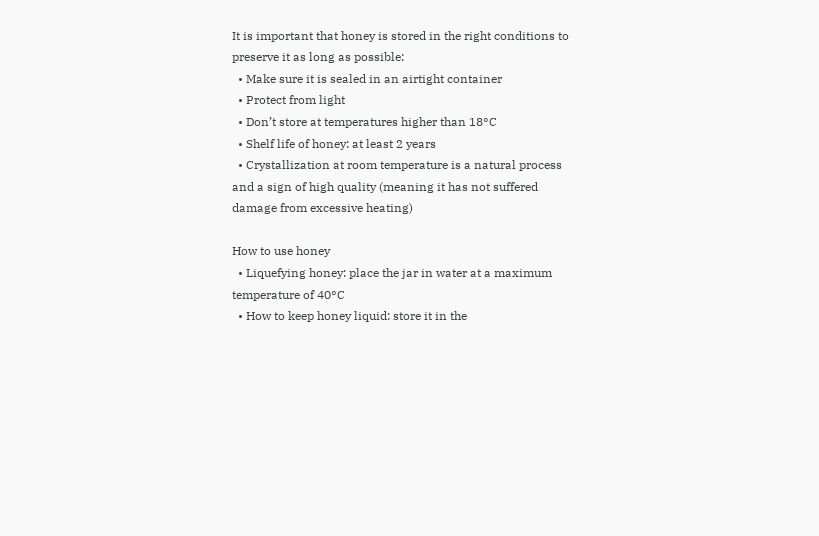It is important that honey is stored in the right conditions to preserve it as long as possible:
  • Make sure it is sealed in an airtight container
  • Protect from light
  • Don’t store at temperatures higher than 18°C
  • Shelf life of honey: at least 2 years
  • Crystallization at room temperature is a natural process and a sign of high quality (meaning it has not suffered damage from excessive heating)

How to use honey
  • Liquefying honey: place the jar in water at a maximum temperature of 40°C
  • How to keep honey liquid: store it in the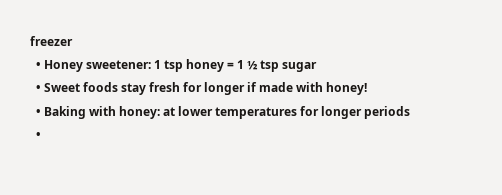freezer
  • Honey sweetener: 1 tsp honey = 1 ½ tsp sugar
  • Sweet foods stay fresh for longer if made with honey!
  • Baking with honey: at lower temperatures for longer periods
  •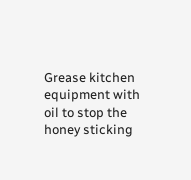Grease kitchen equipment with oil to stop the honey sticking